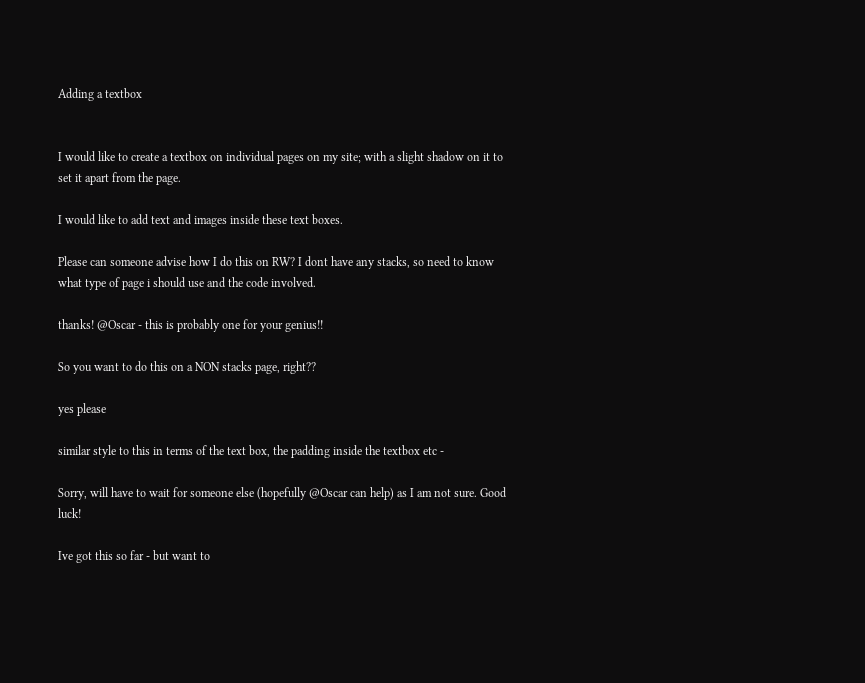Adding a textbox


I would like to create a textbox on individual pages on my site; with a slight shadow on it to set it apart from the page.

I would like to add text and images inside these text boxes.

Please can someone advise how I do this on RW? I dont have any stacks, so need to know what type of page i should use and the code involved.

thanks! @Oscar - this is probably one for your genius!!

So you want to do this on a NON stacks page, right??

yes please

similar style to this in terms of the text box, the padding inside the textbox etc -

Sorry, will have to wait for someone else (hopefully @Oscar can help) as I am not sure. Good luck!

Ive got this so far - but want to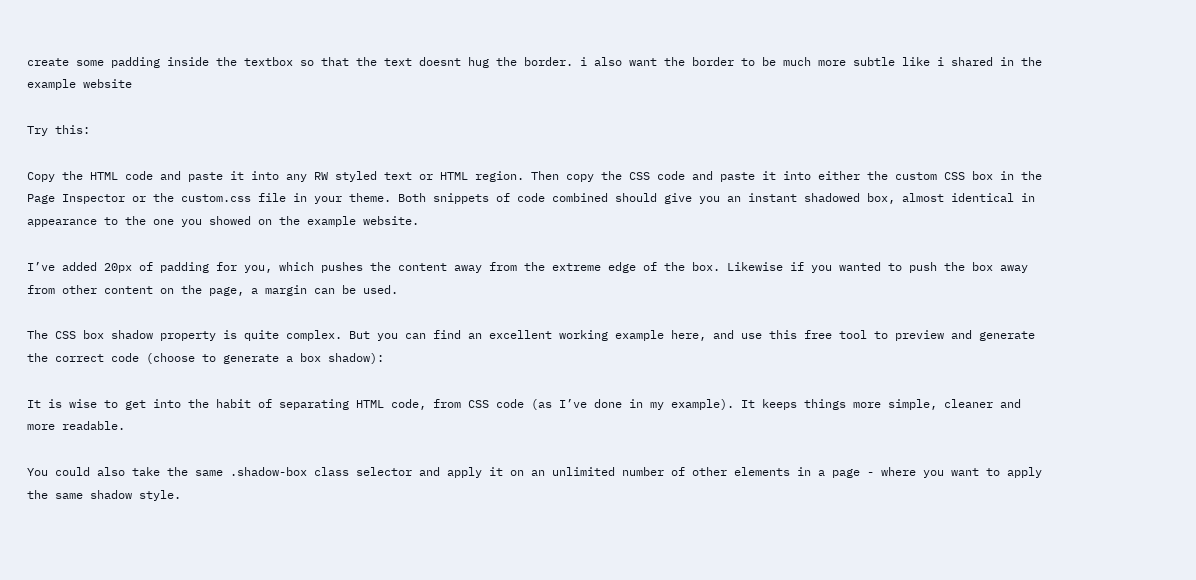create some padding inside the textbox so that the text doesnt hug the border. i also want the border to be much more subtle like i shared in the example website

Try this:

Copy the HTML code and paste it into any RW styled text or HTML region. Then copy the CSS code and paste it into either the custom CSS box in the Page Inspector or the custom.css file in your theme. Both snippets of code combined should give you an instant shadowed box, almost identical in appearance to the one you showed on the example website.

I’ve added 20px of padding for you, which pushes the content away from the extreme edge of the box. Likewise if you wanted to push the box away from other content on the page, a margin can be used.

The CSS box shadow property is quite complex. But you can find an excellent working example here, and use this free tool to preview and generate the correct code (choose to generate a box shadow):

It is wise to get into the habit of separating HTML code, from CSS code (as I’ve done in my example). It keeps things more simple, cleaner and more readable.

You could also take the same .shadow-box class selector and apply it on an unlimited number of other elements in a page - where you want to apply the same shadow style.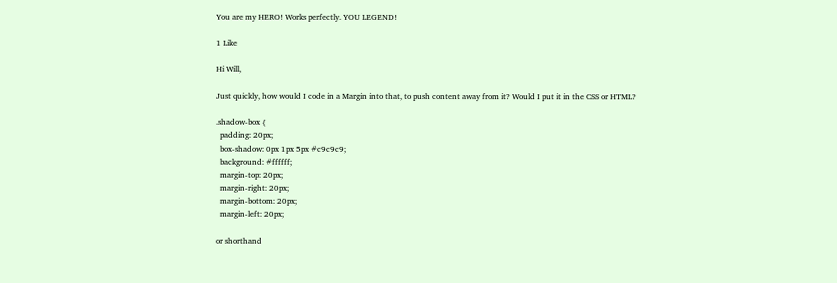You are my HERO! Works perfectly. YOU LEGEND!

1 Like

Hi Will,

Just quickly, how would I code in a Margin into that, to push content away from it? Would I put it in the CSS or HTML?

.shadow-box {
  padding: 20px;
  box-shadow: 0px 1px 5px #c9c9c9;
  background: #ffffff;
  margin-top: 20px;
  margin-right: 20px;
  margin-bottom: 20px;
  margin-left: 20px;

or shorthand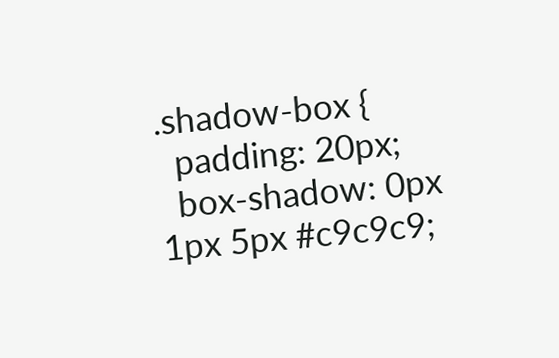.shadow-box {
  padding: 20px;
  box-shadow: 0px 1px 5px #c9c9c9;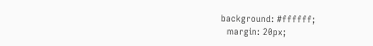background: #ffffff;
  margin: 20px;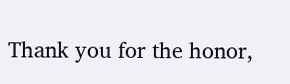Thank you for the honor,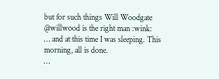but for such things Will Woodgate @willwood is the right man :wink:
… and at this time I was sleeping. This morning, all is done.
…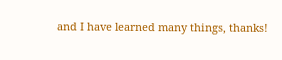and I have learned many things, thanks!